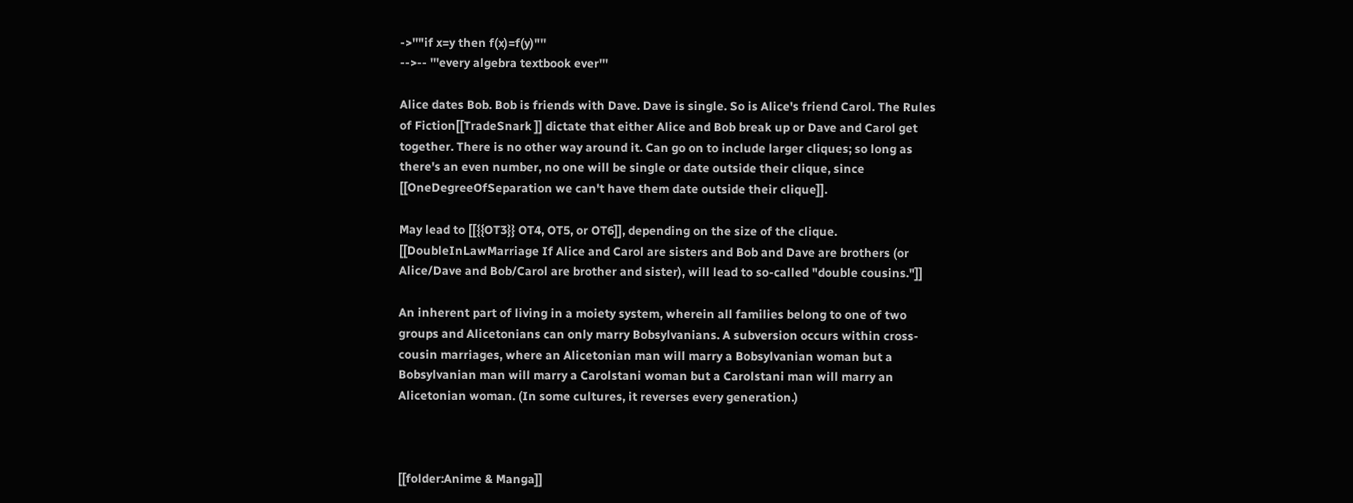->''"if x=y then f(x)=f(y)"''
-->-- '''every algebra textbook ever'''

Alice dates Bob. Bob is friends with Dave. Dave is single. So is Alice's friend Carol. The Rules of Fiction[[TradeSnark ]] dictate that either Alice and Bob break up or Dave and Carol get together. There is no other way around it. Can go on to include larger cliques; so long as there's an even number, no one will be single or date outside their clique, since [[OneDegreeOfSeparation we can't have them date outside their clique]].

May lead to [[{{OT3}} OT4, OT5, or OT6]], depending on the size of the clique. [[DoubleInLawMarriage If Alice and Carol are sisters and Bob and Dave are brothers (or Alice/Dave and Bob/Carol are brother and sister), will lead to so-called "double cousins."]]

An inherent part of living in a moiety system, wherein all families belong to one of two groups and Alicetonians can only marry Bobsylvanians. A subversion occurs within cross-cousin marriages, where an Alicetonian man will marry a Bobsylvanian woman but a Bobsylvanian man will marry a Carolstani woman but a Carolstani man will marry an Alicetonian woman. (In some cultures, it reverses every generation.)



[[folder:Anime & Manga]]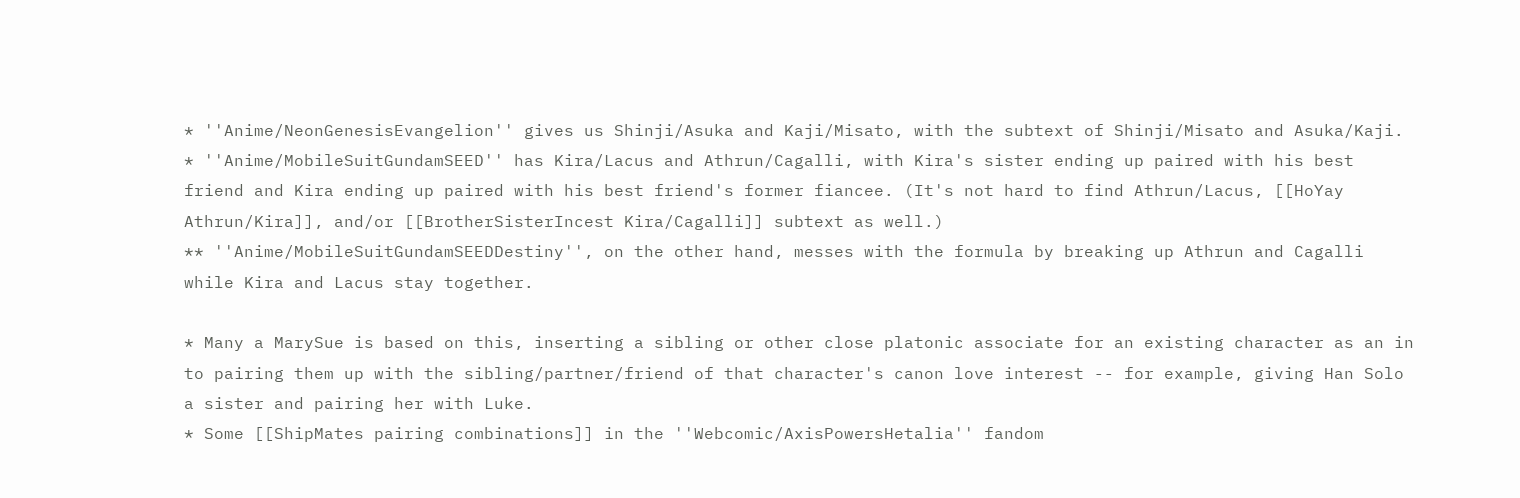* ''Anime/NeonGenesisEvangelion'' gives us Shinji/Asuka and Kaji/Misato, with the subtext of Shinji/Misato and Asuka/Kaji.
* ''Anime/MobileSuitGundamSEED'' has Kira/Lacus and Athrun/Cagalli, with Kira's sister ending up paired with his best friend and Kira ending up paired with his best friend's former fiancee. (It's not hard to find Athrun/Lacus, [[HoYay Athrun/Kira]], and/or [[BrotherSisterIncest Kira/Cagalli]] subtext as well.)
** ''Anime/MobileSuitGundamSEEDDestiny'', on the other hand, messes with the formula by breaking up Athrun and Cagalli while Kira and Lacus stay together.

* Many a MarySue is based on this, inserting a sibling or other close platonic associate for an existing character as an in to pairing them up with the sibling/partner/friend of that character's canon love interest -- for example, giving Han Solo a sister and pairing her with Luke.
* Some [[ShipMates pairing combinations]] in the ''Webcomic/AxisPowersHetalia'' fandom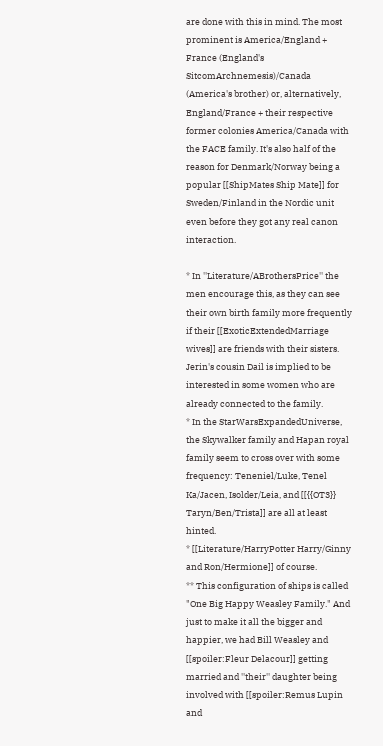are done with this in mind. The most prominent is America/England + France (England's SitcomArchnemesis)/Canada (America's brother) or, alternatively, England/France + their respective former colonies America/Canada with the FACE family. It's also half of the reason for Denmark/Norway being a popular [[ShipMates Ship Mate]] for Sweden/Finland in the Nordic unit even before they got any real canon interaction.

* In ''Literature/ABrothersPrice'' the men encourage this, as they can see their own birth family more frequently if their [[ExoticExtendedMarriage wives]] are friends with their sisters. Jerin's cousin Dail is implied to be interested in some women who are already connected to the family.
* In the StarWarsExpandedUniverse, the Skywalker family and Hapan royal family seem to cross over with some frequency: Teneniel/Luke, Tenel Ka/Jacen, Isolder/Leia, and [[{{OT3}} Taryn/Ben/Trista]] are all at least hinted.
* [[Literature/HarryPotter Harry/Ginny and Ron/Hermione]] of course.
** This configuration of ships is called "One Big Happy Weasley Family." And just to make it all the bigger and happier, we had Bill Weasley and [[spoiler:Fleur Delacour]] getting married and ''their'' daughter being involved with [[spoiler:Remus Lupin and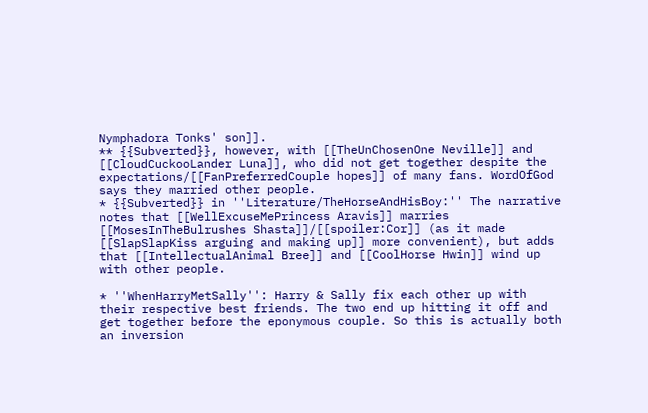Nymphadora Tonks' son]].
** {{Subverted}}, however, with [[TheUnChosenOne Neville]] and [[CloudCuckooLander Luna]], who did not get together despite the expectations/[[FanPreferredCouple hopes]] of many fans. WordOfGod says they married other people.
* {{Subverted}} in ''Literature/TheHorseAndHisBoy:'' The narrative notes that [[WellExcuseMePrincess Aravis]] marries [[MosesInTheBulrushes Shasta]]/[[spoiler:Cor]] (as it made [[SlapSlapKiss arguing and making up]] more convenient), but adds that [[IntellectualAnimal Bree]] and [[CoolHorse Hwin]] wind up with other people.

* ''WhenHarryMetSally'': Harry & Sally fix each other up with their respective best friends. The two end up hitting it off and get together before the eponymous couple. So this is actually both an inversion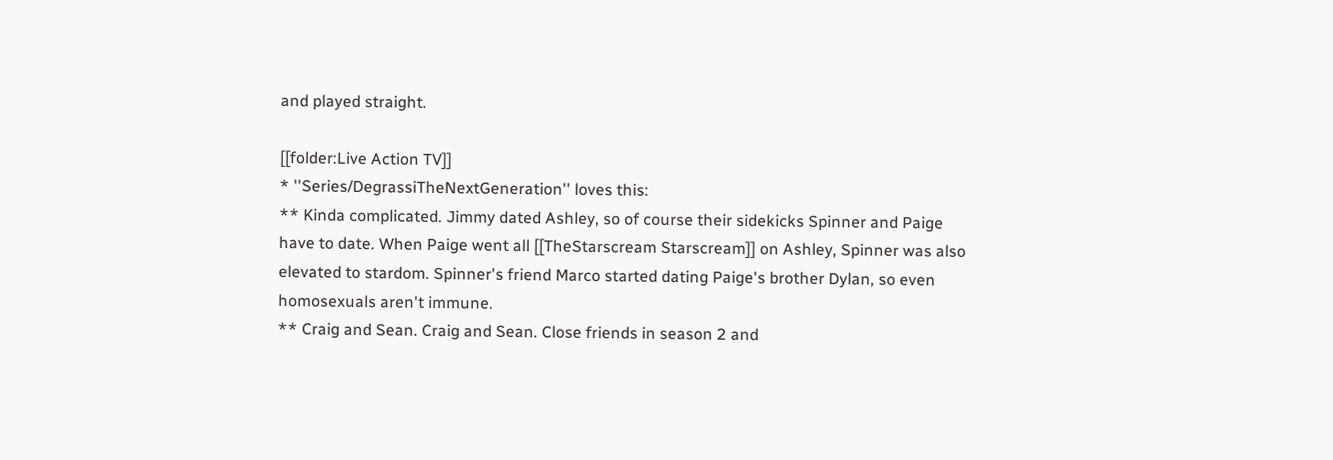and played straight.

[[folder:Live Action TV]]
* ''Series/DegrassiTheNextGeneration'' loves this:
** Kinda complicated. Jimmy dated Ashley, so of course their sidekicks Spinner and Paige have to date. When Paige went all [[TheStarscream Starscream]] on Ashley, Spinner was also elevated to stardom. Spinner's friend Marco started dating Paige's brother Dylan, so even homosexuals aren't immune.
** Craig and Sean. Craig and Sean. Close friends in season 2 and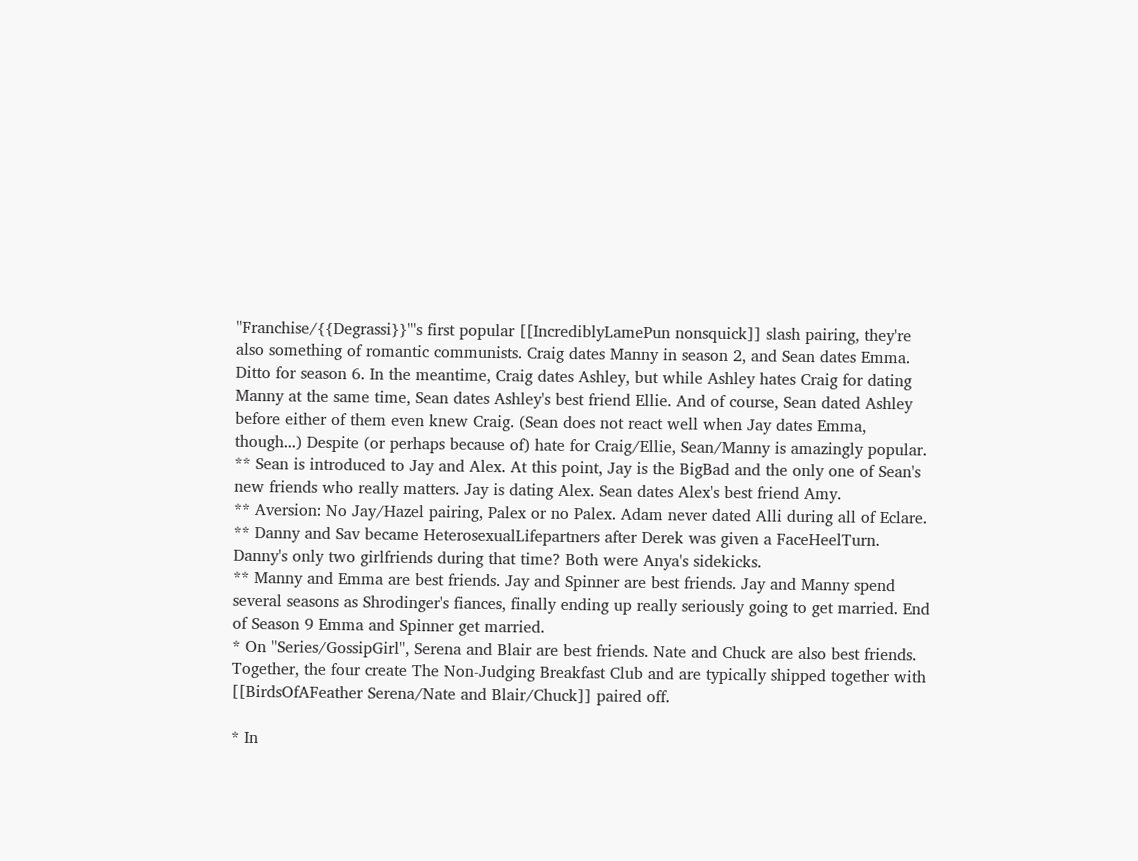''Franchise/{{Degrassi}}'''s first popular [[IncrediblyLamePun nonsquick]] slash pairing, they're also something of romantic communists. Craig dates Manny in season 2, and Sean dates Emma. Ditto for season 6. In the meantime, Craig dates Ashley, but while Ashley hates Craig for dating Manny at the same time, Sean dates Ashley's best friend Ellie. And of course, Sean dated Ashley before either of them even knew Craig. (Sean does not react well when Jay dates Emma, though...) Despite (or perhaps because of) hate for Craig/Ellie, Sean/Manny is amazingly popular.
** Sean is introduced to Jay and Alex. At this point, Jay is the BigBad and the only one of Sean's new friends who really matters. Jay is dating Alex. Sean dates Alex's best friend Amy.
** Aversion: No Jay/Hazel pairing, Palex or no Palex. Adam never dated Alli during all of Eclare.
** Danny and Sav became HeterosexualLifepartners after Derek was given a FaceHeelTurn. Danny's only two girlfriends during that time? Both were Anya's sidekicks.
** Manny and Emma are best friends. Jay and Spinner are best friends. Jay and Manny spend several seasons as Shrodinger's fiances, finally ending up really seriously going to get married. End of Season 9 Emma and Spinner get married.
* On ''Series/GossipGirl'', Serena and Blair are best friends. Nate and Chuck are also best friends. Together, the four create The Non-Judging Breakfast Club and are typically shipped together with [[BirdsOfAFeather Serena/Nate and Blair/Chuck]] paired off.

* In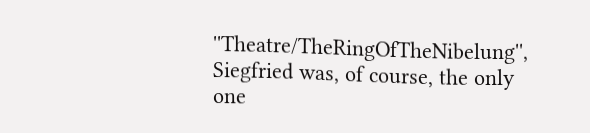''Theatre/TheRingOfTheNibelung'', Siegfried was, of course, the only one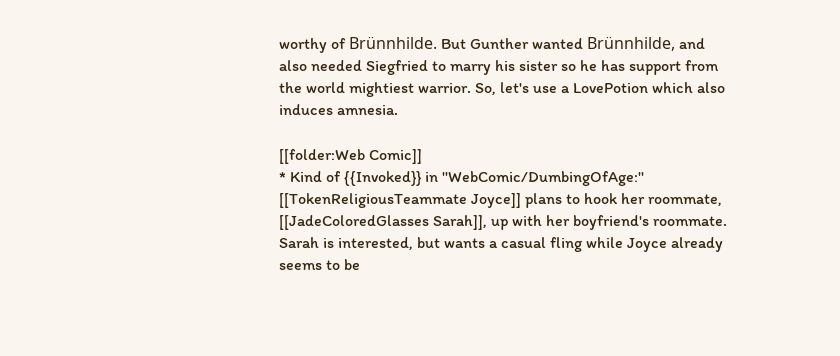worthy of Brünnhilde. But Gunther wanted Brünnhilde, and also needed Siegfried to marry his sister so he has support from the world mightiest warrior. So, let's use a LovePotion which also induces amnesia.

[[folder:Web Comic]]
* Kind of {{Invoked}} in ''WebComic/DumbingOfAge:'' [[TokenReligiousTeammate Joyce]] plans to hook her roommate, [[JadeColoredGlasses Sarah]], up with her boyfriend's roommate. Sarah is interested, but wants a casual fling while Joyce already seems to be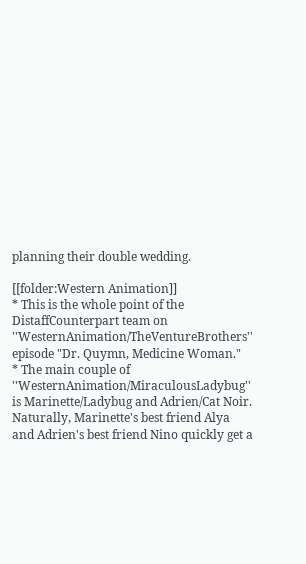planning their double wedding.

[[folder:Western Animation]]
* This is the whole point of the DistaffCounterpart team on ''WesternAnimation/TheVentureBrothers'' episode "Dr. Quymn, Medicine Woman."
* The main couple of ''WesternAnimation/MiraculousLadybug'' is Marinette/Ladybug and Adrien/Cat Noir. Naturally, Marinette's best friend Alya and Adrien's best friend Nino quickly get a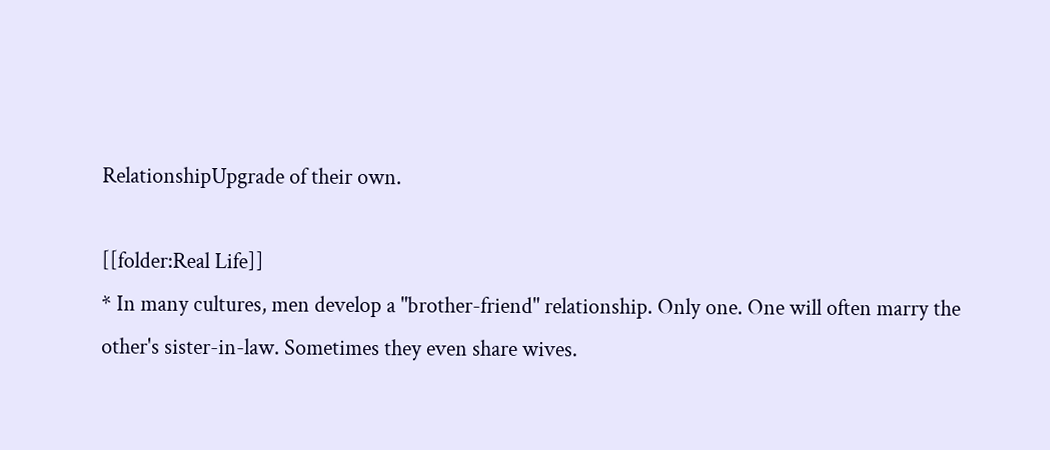RelationshipUpgrade of their own.

[[folder:Real Life]]
* In many cultures, men develop a "brother-friend" relationship. Only one. One will often marry the other's sister-in-law. Sometimes they even share wives.